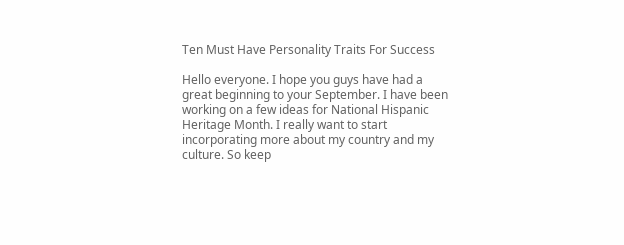Ten Must Have Personality Traits For Success

Hello everyone. I hope you guys have had a great beginning to your September. I have been working on a few ideas for National Hispanic Heritage Month. I really want to start incorporating more about my country and my culture. So keep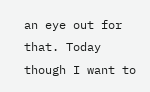an eye out for that. Today though I want to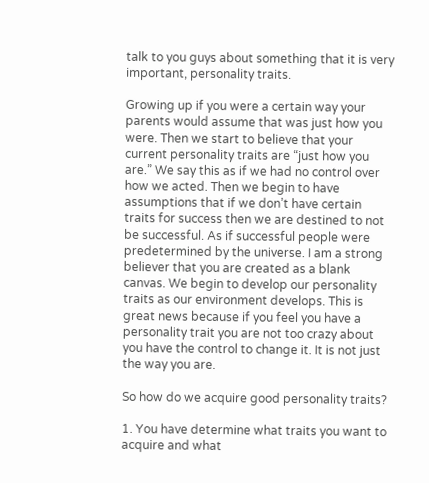talk to you guys about something that it is very important, personality traits.

Growing up if you were a certain way your parents would assume that was just how you were. Then we start to believe that your current personality traits are “just how you are.” We say this as if we had no control over how we acted. Then we begin to have assumptions that if we don’t have certain traits for success then we are destined to not be successful. As if successful people were predetermined by the universe. I am a strong believer that you are created as a blank canvas. We begin to develop our personality traits as our environment develops. This is great news because if you feel you have a personality trait you are not too crazy about you have the control to change it. It is not just the way you are.

So how do we acquire good personality traits?

1. You have determine what traits you want to acquire and what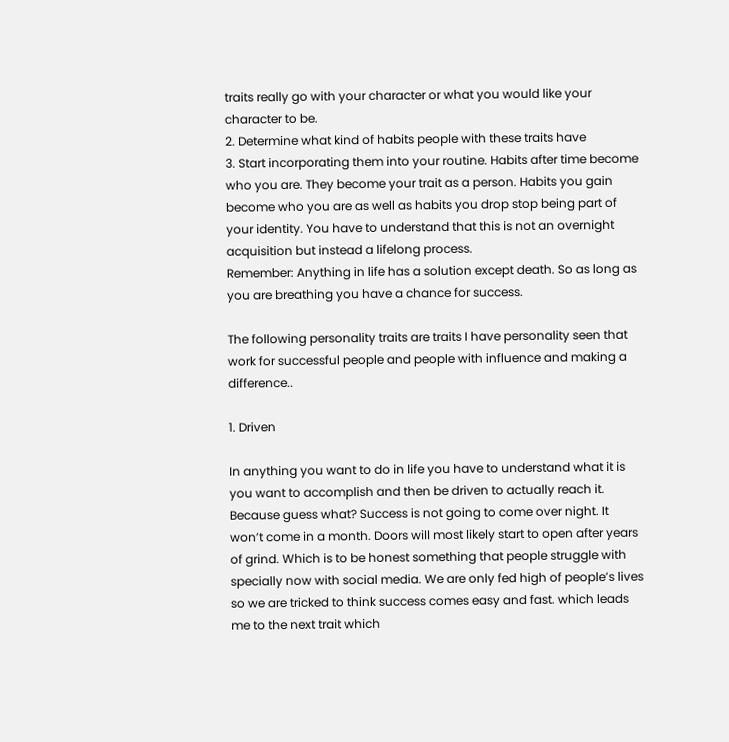traits really go with your character or what you would like your character to be.
2. Determine what kind of habits people with these traits have
3. Start incorporating them into your routine. Habits after time become who you are. They become your trait as a person. Habits you gain become who you are as well as habits you drop stop being part of your identity. You have to understand that this is not an overnight acquisition but instead a lifelong process.
Remember: Anything in life has a solution except death. So as long as you are breathing you have a chance for success.

The following personality traits are traits I have personality seen that work for successful people and people with influence and making a difference..

1. Driven

In anything you want to do in life you have to understand what it is you want to accomplish and then be driven to actually reach it. Because guess what? Success is not going to come over night. It won’t come in a month. Doors will most likely start to open after years of grind. Which is to be honest something that people struggle with specially now with social media. We are only fed high of people’s lives so we are tricked to think success comes easy and fast. which leads me to the next trait which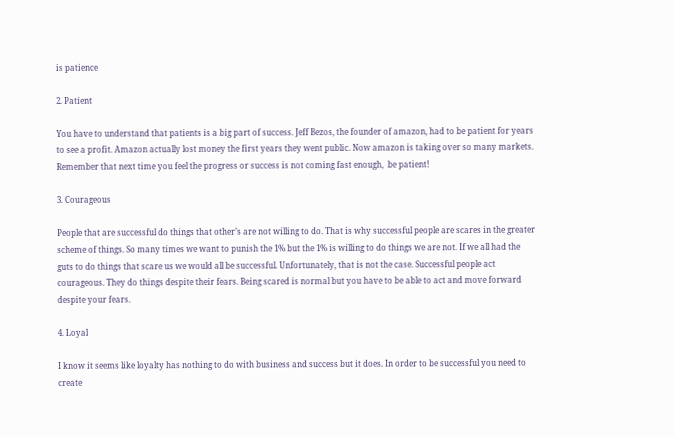is patience

2. Patient

You have to understand that patients is a big part of success. Jeff Bezos, the founder of amazon, had to be patient for years to see a profit. Amazon actually lost money the first years they went public. Now amazon is taking over so many markets. Remember that next time you feel the progress or success is not coming fast enough,  be patient!

3. Courageous

People that are successful do things that other’s are not willing to do. That is why successful people are scares in the greater scheme of things. So many times we want to punish the 1% but the 1% is willing to do things we are not. If we all had the guts to do things that scare us we would all be successful. Unfortunately, that is not the case. Successful people act courageous. They do things despite their fears. Being scared is normal but you have to be able to act and move forward despite your fears.

4. Loyal

I know it seems like loyalty has nothing to do with business and success but it does. In order to be successful you need to create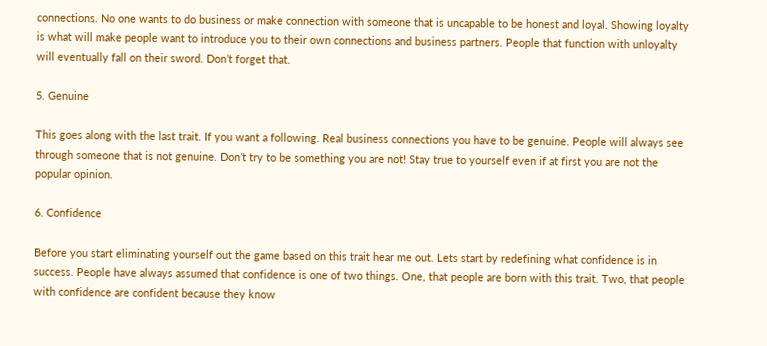connections. No one wants to do business or make connection with someone that is uncapable to be honest and loyal. Showing loyalty is what will make people want to introduce you to their own connections and business partners. People that function with unloyalty will eventually fall on their sword. Don’t forget that.

5. Genuine

This goes along with the last trait. If you want a following. Real business connections you have to be genuine. People will always see through someone that is not genuine. Don’t try to be something you are not! Stay true to yourself even if at first you are not the popular opinion.

6. Confidence

Before you start eliminating yourself out the game based on this trait hear me out. Lets start by redefining what confidence is in success. People have always assumed that confidence is one of two things. One, that people are born with this trait. Two, that people with confidence are confident because they know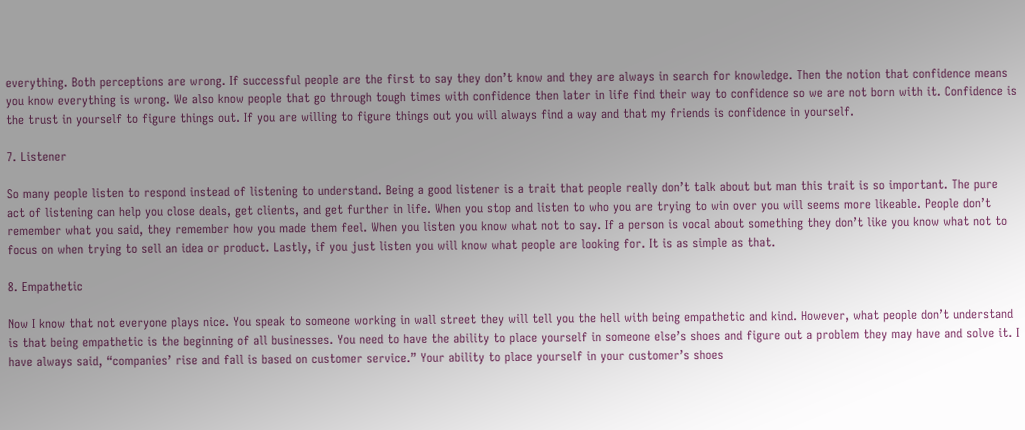everything. Both perceptions are wrong. If successful people are the first to say they don’t know and they are always in search for knowledge. Then the notion that confidence means you know everything is wrong. We also know people that go through tough times with confidence then later in life find their way to confidence so we are not born with it. Confidence is the trust in yourself to figure things out. If you are willing to figure things out you will always find a way and that my friends is confidence in yourself.

7. Listener

So many people listen to respond instead of listening to understand. Being a good listener is a trait that people really don’t talk about but man this trait is so important. The pure act of listening can help you close deals, get clients, and get further in life. When you stop and listen to who you are trying to win over you will seems more likeable. People don’t remember what you said, they remember how you made them feel. When you listen you know what not to say. If a person is vocal about something they don’t like you know what not to focus on when trying to sell an idea or product. Lastly, if you just listen you will know what people are looking for. It is as simple as that.

8. Empathetic

Now I know that not everyone plays nice. You speak to someone working in wall street they will tell you the hell with being empathetic and kind. However, what people don’t understand is that being empathetic is the beginning of all businesses. You need to have the ability to place yourself in someone else’s shoes and figure out a problem they may have and solve it. I have always said, “companies’ rise and fall is based on customer service.” Your ability to place yourself in your customer’s shoes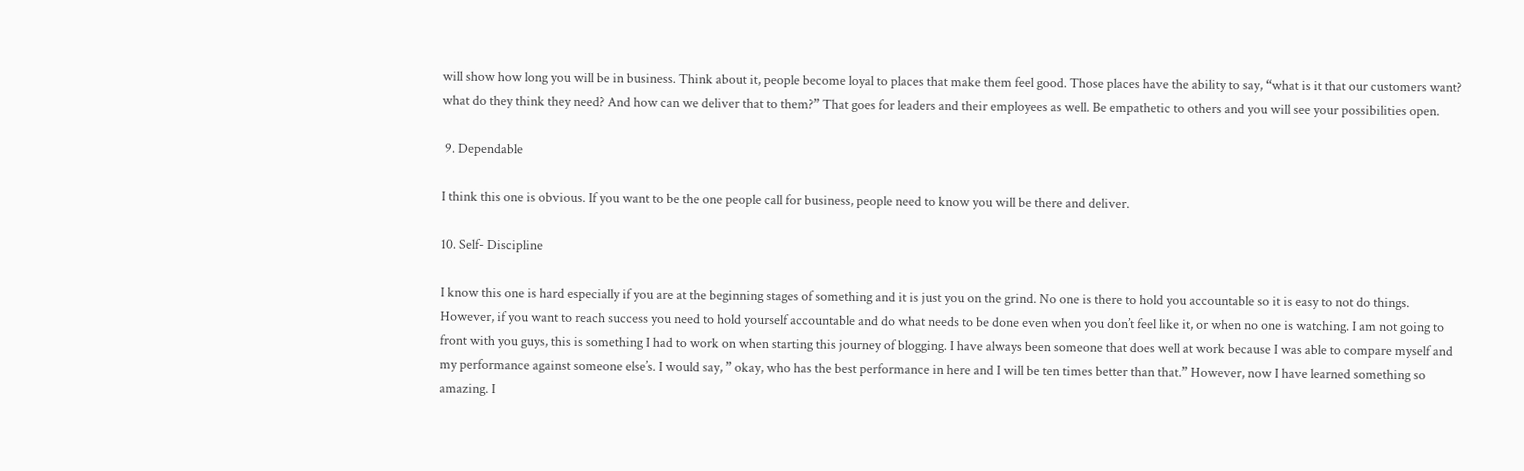will show how long you will be in business. Think about it, people become loyal to places that make them feel good. Those places have the ability to say, “what is it that our customers want? what do they think they need? And how can we deliver that to them?” That goes for leaders and their employees as well. Be empathetic to others and you will see your possibilities open.

 9. Dependable

I think this one is obvious. If you want to be the one people call for business, people need to know you will be there and deliver.

10. Self- Discipline

I know this one is hard especially if you are at the beginning stages of something and it is just you on the grind. No one is there to hold you accountable so it is easy to not do things. However, if you want to reach success you need to hold yourself accountable and do what needs to be done even when you don’t feel like it, or when no one is watching. I am not going to front with you guys, this is something I had to work on when starting this journey of blogging. I have always been someone that does well at work because I was able to compare myself and my performance against someone else’s. I would say, ” okay, who has the best performance in here and I will be ten times better than that.” However, now I have learned something so amazing. I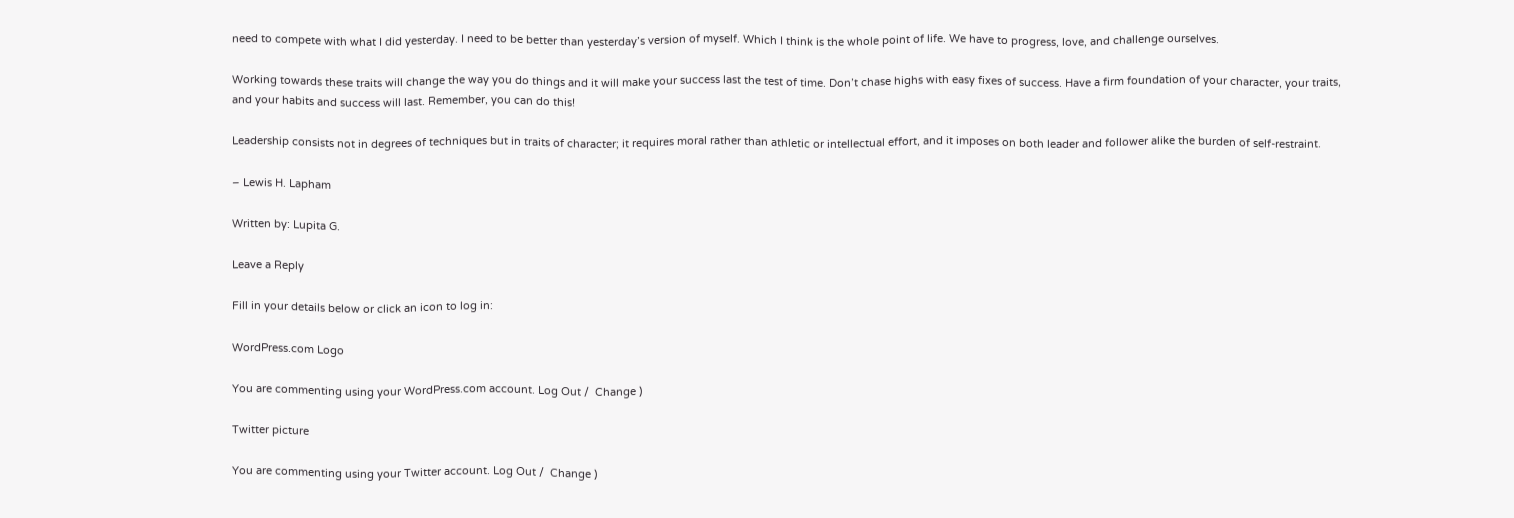need to compete with what I did yesterday. I need to be better than yesterday’s version of myself. Which I think is the whole point of life. We have to progress, love, and challenge ourselves.

Working towards these traits will change the way you do things and it will make your success last the test of time. Don’t chase highs with easy fixes of success. Have a firm foundation of your character, your traits, and your habits and success will last. Remember, you can do this!

Leadership consists not in degrees of techniques but in traits of character; it requires moral rather than athletic or intellectual effort, and it imposes on both leader and follower alike the burden of self-restraint.

– Lewis H. Lapham

Written by: Lupita G.

Leave a Reply

Fill in your details below or click an icon to log in:

WordPress.com Logo

You are commenting using your WordPress.com account. Log Out /  Change )

Twitter picture

You are commenting using your Twitter account. Log Out /  Change )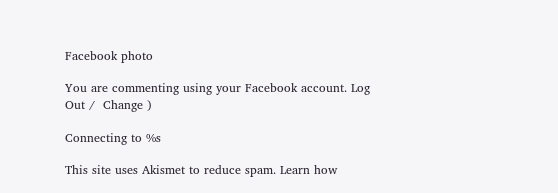Facebook photo

You are commenting using your Facebook account. Log Out /  Change )

Connecting to %s

This site uses Akismet to reduce spam. Learn how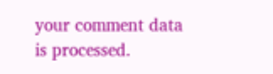your comment data is processed.